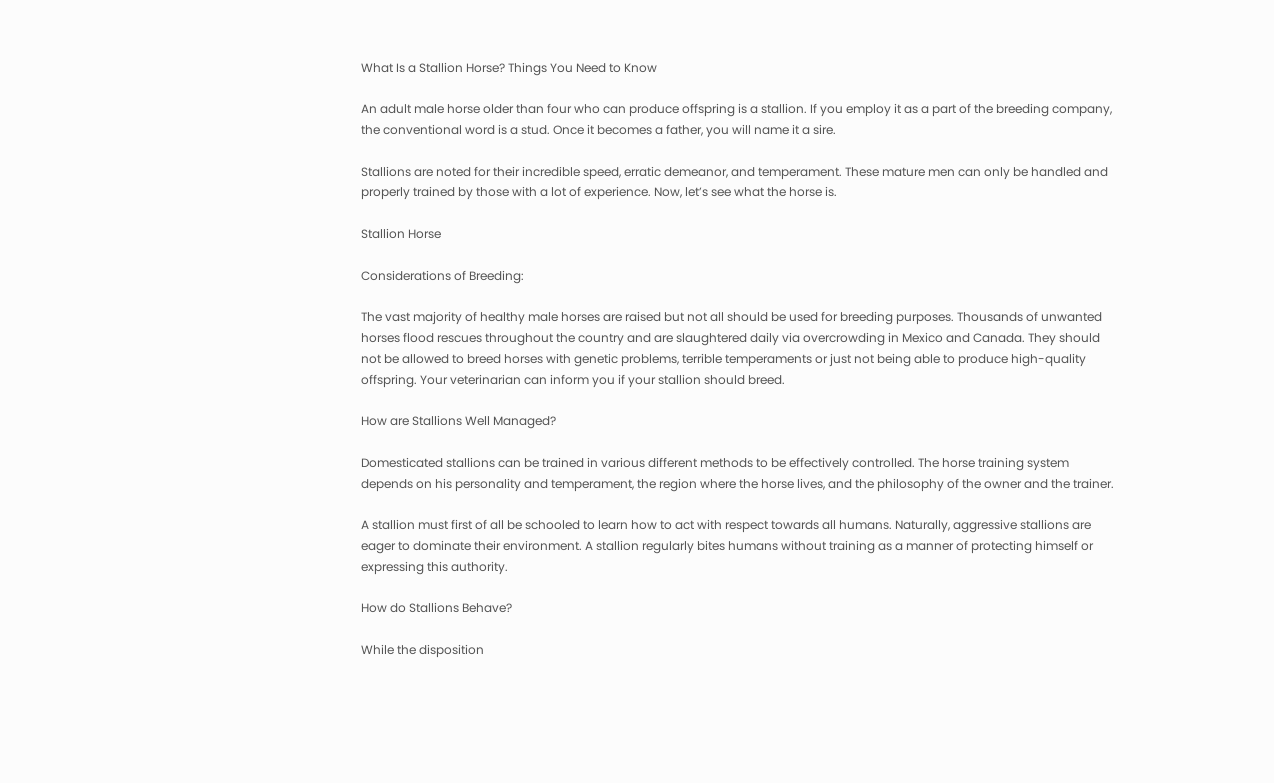What Is a Stallion Horse? Things You Need to Know

An adult male horse older than four who can produce offspring is a stallion. If you employ it as a part of the breeding company, the conventional word is a stud. Once it becomes a father, you will name it a sire.

Stallions are noted for their incredible speed, erratic demeanor, and temperament. These mature men can only be handled and properly trained by those with a lot of experience. Now, let’s see what the horse is.

Stallion Horse

Considerations of Breeding:

The vast majority of healthy male horses are raised but not all should be used for breeding purposes. Thousands of unwanted horses flood rescues throughout the country and are slaughtered daily via overcrowding in Mexico and Canada. They should not be allowed to breed horses with genetic problems, terrible temperaments or just not being able to produce high-quality offspring. Your veterinarian can inform you if your stallion should breed.

How are Stallions Well Managed?

Domesticated stallions can be trained in various different methods to be effectively controlled. The horse training system depends on his personality and temperament, the region where the horse lives, and the philosophy of the owner and the trainer.

A stallion must first of all be schooled to learn how to act with respect towards all humans. Naturally, aggressive stallions are eager to dominate their environment. A stallion regularly bites humans without training as a manner of protecting himself or expressing this authority.

How do Stallions Behave?

While the disposition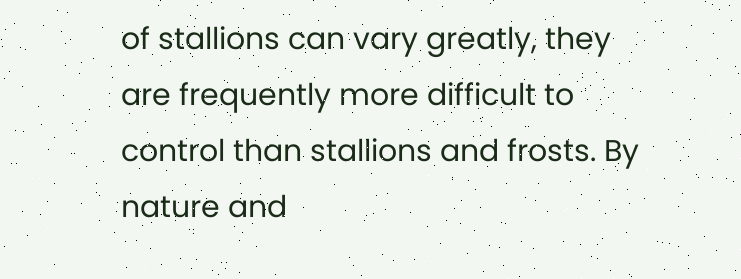of stallions can vary greatly, they are frequently more difficult to control than stallions and frosts. By nature and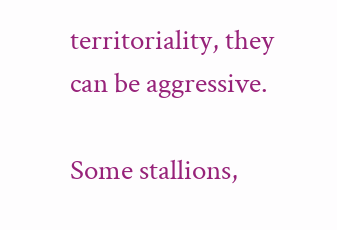territoriality, they can be aggressive.

Some stallions,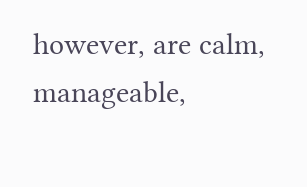however, are calm, manageable,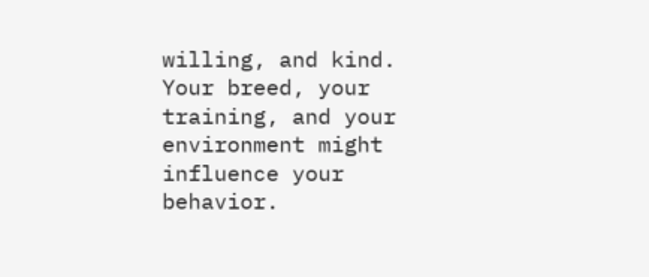willing, and kind. Your breed, your training, and your environment might influence your behavior.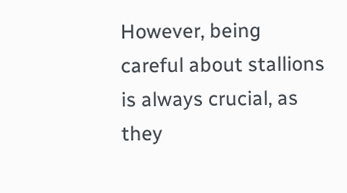However, being careful about stallions is always crucial, as they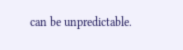can be unpredictable.